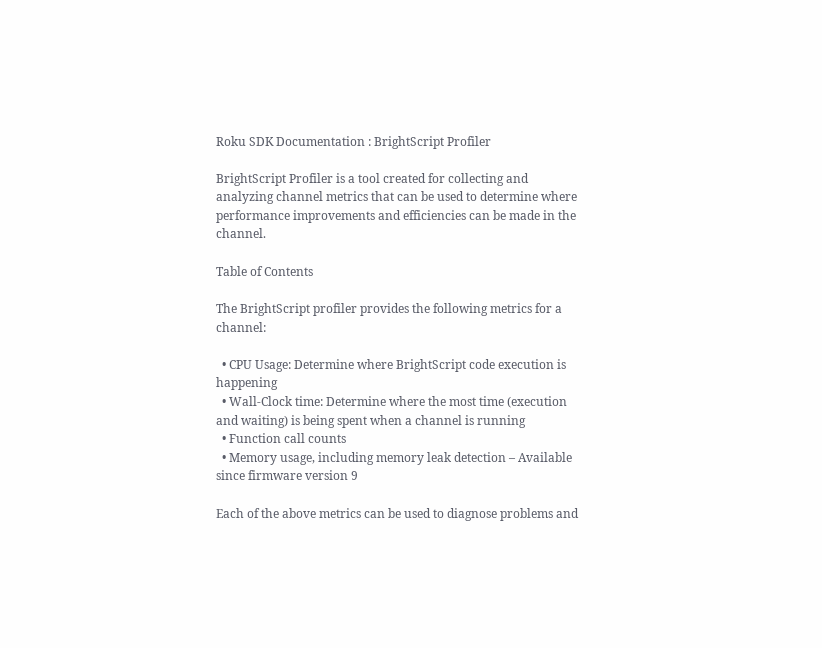Roku SDK Documentation : BrightScript Profiler

BrightScript Profiler is a tool created for collecting and analyzing channel metrics that can be used to determine where performance improvements and efficiencies can be made in the channel.

Table of Contents

The BrightScript profiler provides the following metrics for a channel:

  • CPU Usage: Determine where BrightScript code execution is happening
  • Wall-Clock time: Determine where the most time (execution and waiting) is being spent when a channel is running
  • Function call counts
  • Memory usage, including memory leak detection – Available since firmware version 9

Each of the above metrics can be used to diagnose problems and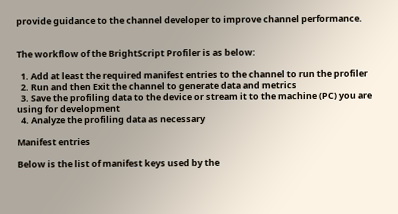provide guidance to the channel developer to improve channel performance.


The workflow of the BrightScript Profiler is as below:

  1. Add at least the required manifest entries to the channel to run the profiler
  2. Run and then Exit the channel to generate data and metrics
  3. Save the profiling data to the device or stream it to the machine (PC) you are using for development
  4. Analyze the profiling data as necessary

Manifest entries

Below is the list of manifest keys used by the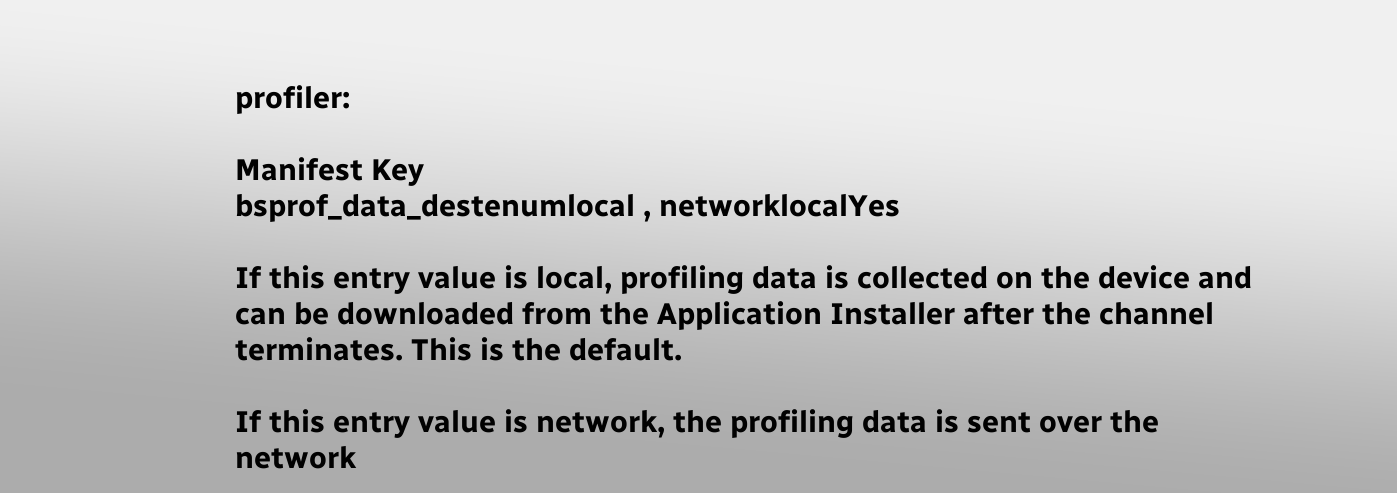profiler:

Manifest Key
bsprof_data_destenumlocal , networklocalYes

If this entry value is local, profiling data is collected on the device and can be downloaded from the Application Installer after the channel terminates. This is the default.

If this entry value is network, the profiling data is sent over the network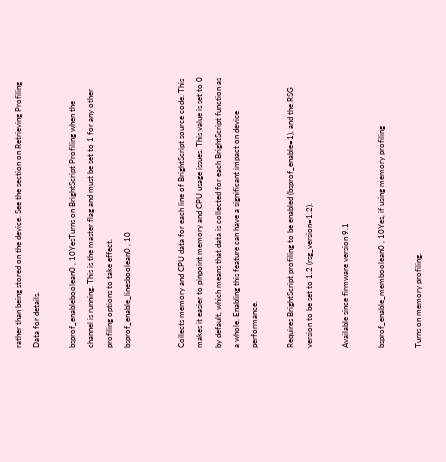rather than being stored on the device. See the section on Retrieving Profiling Data for details.

bsprof_enableboolean0 , 10YesTurns on BrightScript Profiling when the channel is running. This is the master flag and must be set to 1 for any other profiling options to take effect.
bsprof_enable_linesboolean0 , 10


Collects memory and CPU data for each line of BrightScript source code. This makes it easier to pinpoint memory and CPU usage issues. This value is set to 0 by default, which means that data is collected for each BrightScript function as a whole. Enabling this feature can have a significant impact on device performance.

Requires BrightScript profiling to be enabled (bsprof_enable=1), and the RSG version to be set to 1.2 (rsg_version=1.2).

Available since firmware version 9.1

bsprof_enable_memboolean0 , 10Yes, if using memory profiling

Turns on memory profiling.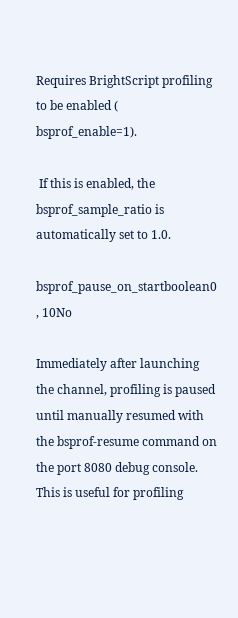Requires BrightScript profiling to be enabled ( bsprof_enable=1).

 If this is enabled, the bsprof_sample_ratio is automatically set to 1.0.

bsprof_pause_on_startboolean0 , 10No

Immediately after launching the channel, profiling is paused until manually resumed with the bsprof-resume command on the port 8080 debug console. This is useful for profiling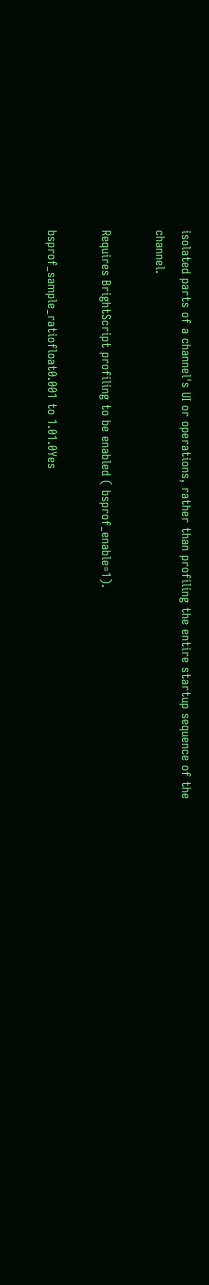isolated parts of a channel's UI or operations, rather than profiling the entire startup sequence of the channel.

Requires BrightScript profiling to be enabled ( bsprof_enable=1).

bsprof_sample_ratiofloat0.001 to 1.01.0Yes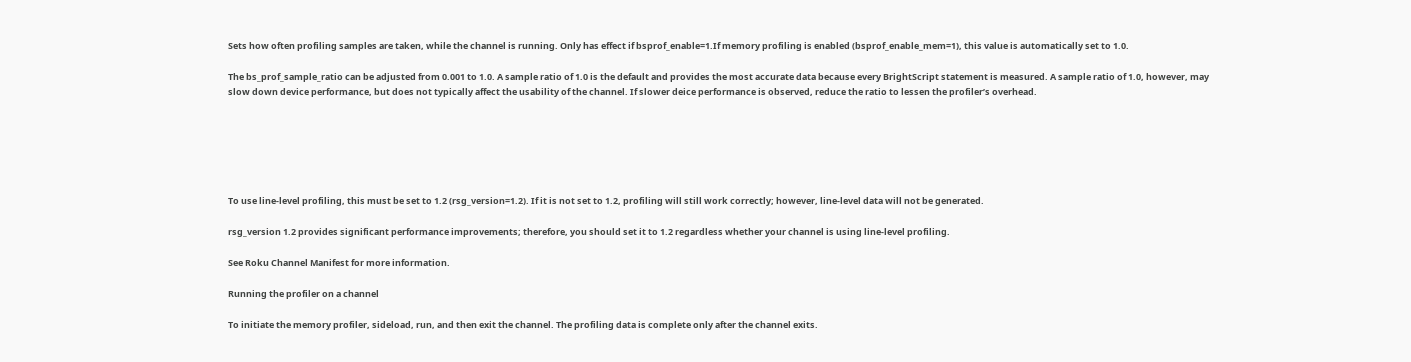Sets how often profiling samples are taken, while the channel is running. Only has effect if bsprof_enable=1.If memory profiling is enabled (bsprof_enable_mem=1), this value is automatically set to 1.0.

The bs_prof_sample_ratio can be adjusted from 0.001 to 1.0. A sample ratio of 1.0 is the default and provides the most accurate data because every BrightScript statement is measured. A sample ratio of 1.0, however, may slow down device performance, but does not typically affect the usability of the channel. If slower deice performance is observed, reduce the ratio to lessen the profiler’s overhead.






To use line-level profiling, this must be set to 1.2 (rsg_version=1.2). If it is not set to 1.2, profiling will still work correctly; however, line-level data will not be generated.

rsg_version 1.2 provides significant performance improvements; therefore, you should set it to 1.2 regardless whether your channel is using line-level profiling.

See Roku Channel Manifest for more information.

Running the profiler on a channel

To initiate the memory profiler, sideload, run, and then exit the channel. The profiling data is complete only after the channel exits.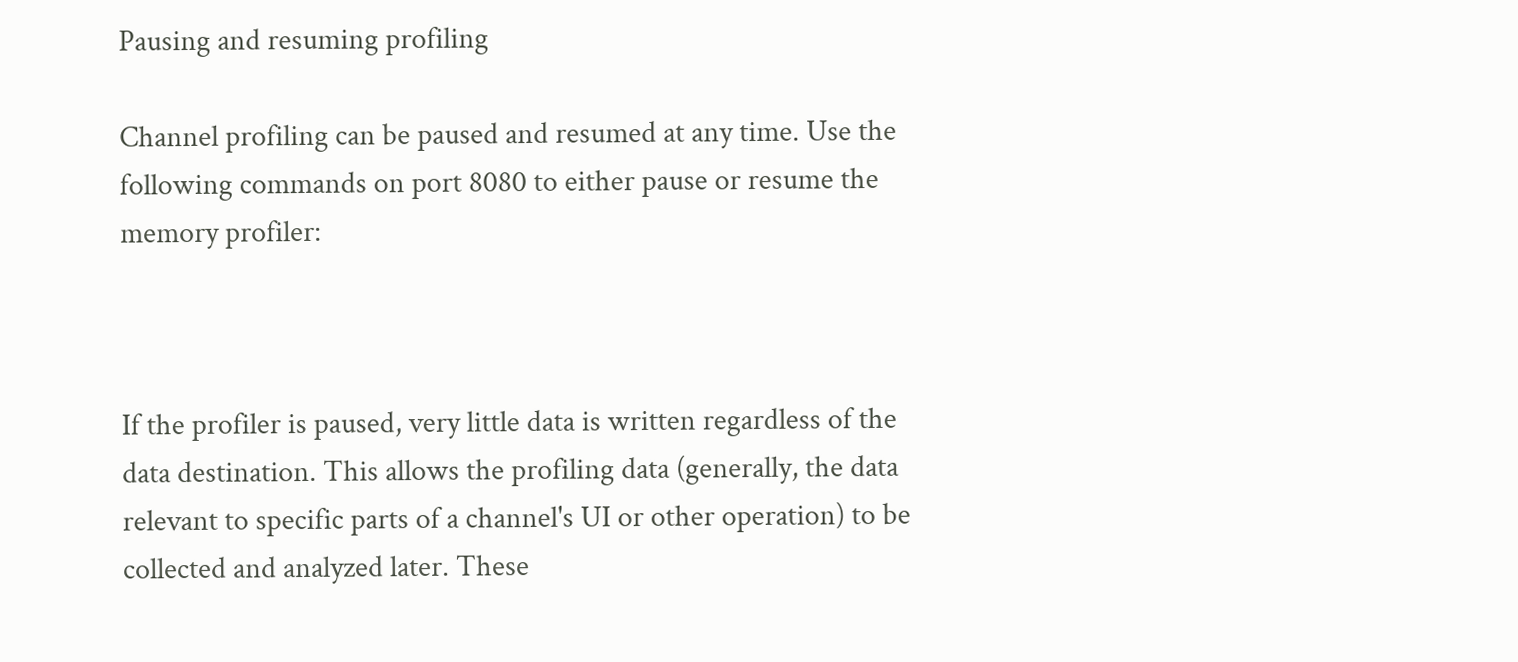Pausing and resuming profiling

Channel profiling can be paused and resumed at any time. Use the following commands on port 8080 to either pause or resume the memory profiler:



If the profiler is paused, very little data is written regardless of the data destination. This allows the profiling data (generally, the data relevant to specific parts of a channel's UI or other operation) to be collected and analyzed later. These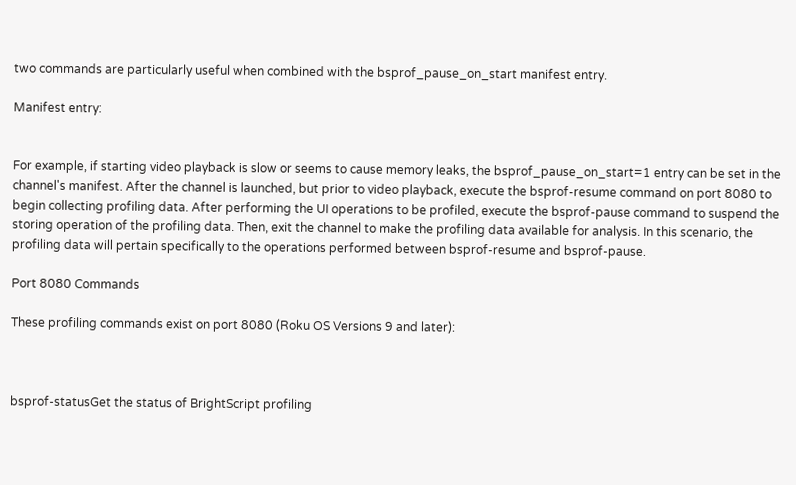two commands are particularly useful when combined with the bsprof_pause_on_start manifest entry.

Manifest entry:


For example, if starting video playback is slow or seems to cause memory leaks, the bsprof_pause_on_start=1 entry can be set in the channel's manifest. After the channel is launched, but prior to video playback, execute the bsprof-resume command on port 8080 to begin collecting profiling data. After performing the UI operations to be profiled, execute the bsprof-pause command to suspend the storing operation of the profiling data. Then, exit the channel to make the profiling data available for analysis. In this scenario, the profiling data will pertain specifically to the operations performed between bsprof-resume and bsprof-pause.

Port 8080 Commands

These profiling commands exist on port 8080 (Roku OS Versions 9 and later):



bsprof-statusGet the status of BrightScript profiling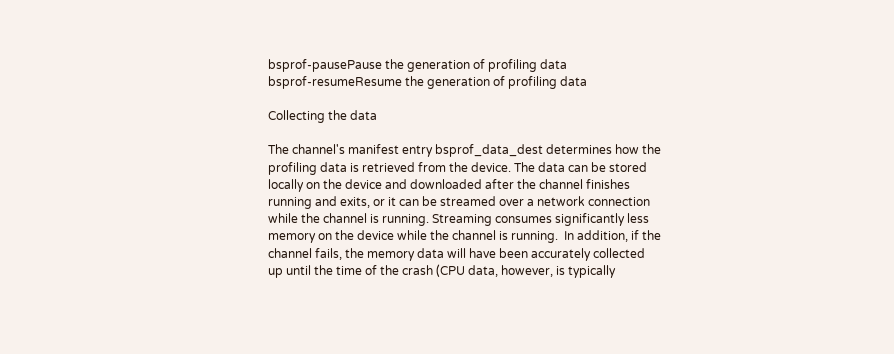bsprof-pausePause the generation of profiling data
bsprof-resumeResume the generation of profiling data

Collecting the data

The channel's manifest entry bsprof_data_dest determines how the profiling data is retrieved from the device. The data can be stored locally on the device and downloaded after the channel finishes running and exits, or it can be streamed over a network connection while the channel is running. Streaming consumes significantly less memory on the device while the channel is running.  In addition, if the channel fails, the memory data will have been accurately collected up until the time of the crash (CPU data, however, is typically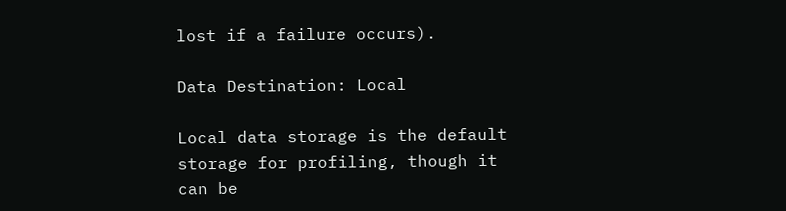lost if a failure occurs).

Data Destination: Local

Local data storage is the default storage for profiling, though it can be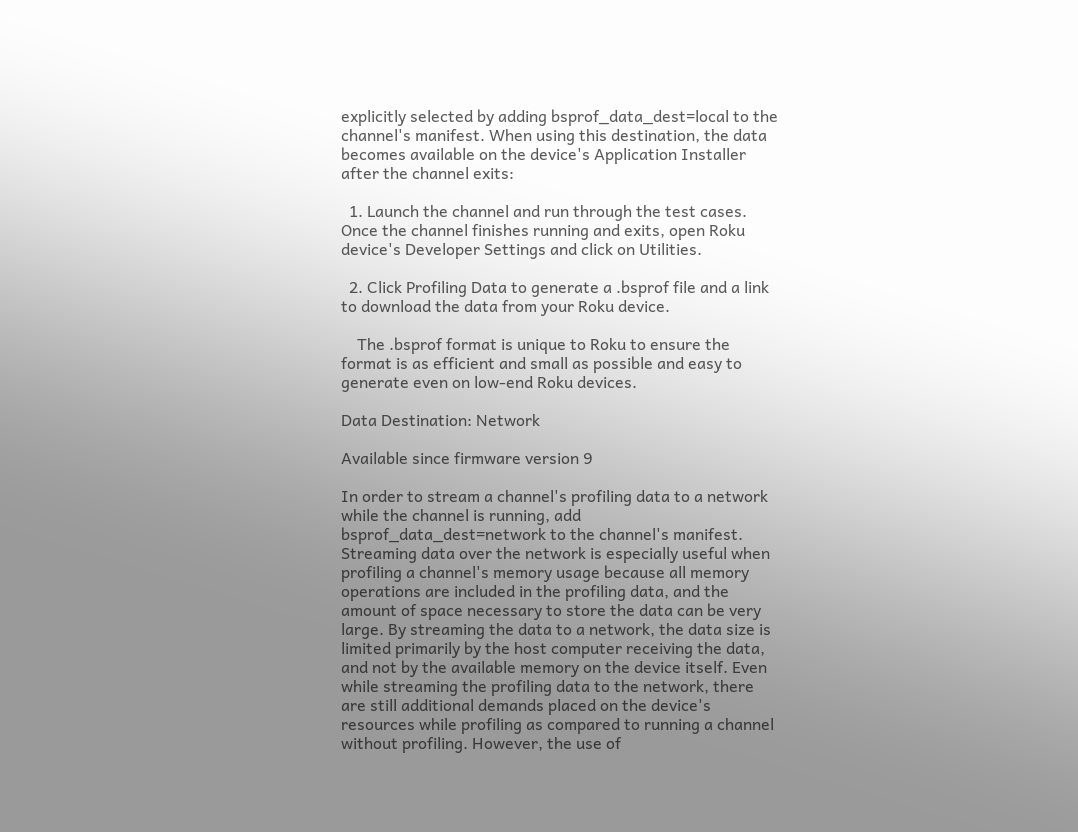explicitly selected by adding bsprof_data_dest=local to the channel's manifest. When using this destination, the data becomes available on the device's Application Installer after the channel exits:

  1. Launch the channel and run through the test cases. Once the channel finishes running and exits, open Roku device's Developer Settings and click on Utilities.

  2. Click Profiling Data to generate a .bsprof file and a link to download the data from your Roku device.

    The .bsprof format is unique to Roku to ensure the format is as efficient and small as possible and easy to generate even on low-end Roku devices.

Data Destination: Network

Available since firmware version 9

In order to stream a channel's profiling data to a network while the channel is running, add bsprof_data_dest=network to the channel's manifest. Streaming data over the network is especially useful when profiling a channel's memory usage because all memory operations are included in the profiling data, and the amount of space necessary to store the data can be very large. By streaming the data to a network, the data size is limited primarily by the host computer receiving the data, and not by the available memory on the device itself. Even while streaming the profiling data to the network, there are still additional demands placed on the device's resources while profiling as compared to running a channel without profiling. However, the use of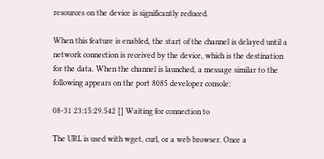resources on the device is significantly reduced.

When this feature is enabled, the start of the channel is delayed until a network connection is received by the device, which is the destination for the data. When the channel is launched, a message similar to the following appears on the port 8085 developer console:

08-31 23:15:29.542 [] Waiting for connection to

The URL is used with wget, curl, or a web browser. Once a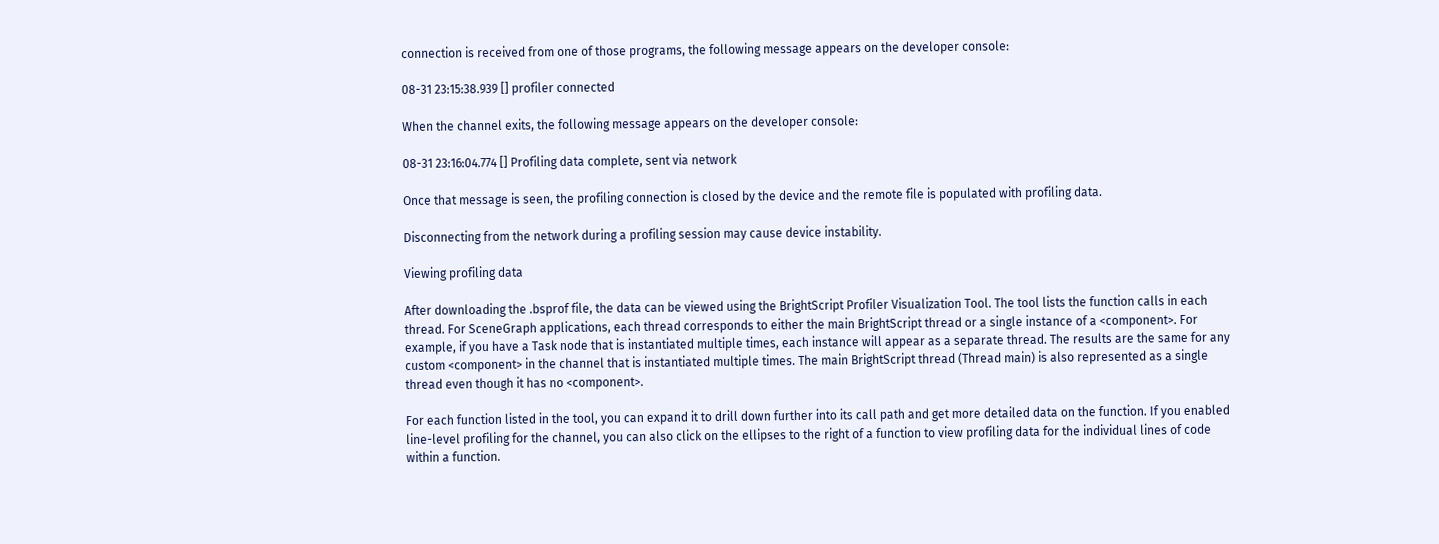connection is received from one of those programs, the following message appears on the developer console:

08-31 23:15:38.939 [] profiler connected

When the channel exits, the following message appears on the developer console:

08-31 23:16:04.774 [] Profiling data complete, sent via network

Once that message is seen, the profiling connection is closed by the device and the remote file is populated with profiling data.

Disconnecting from the network during a profiling session may cause device instability.

Viewing profiling data

After downloading the .bsprof file, the data can be viewed using the BrightScript Profiler Visualization Tool. The tool lists the function calls in each thread. For SceneGraph applications, each thread corresponds to either the main BrightScript thread or a single instance of a <component>. For example, if you have a Task node that is instantiated multiple times, each instance will appear as a separate thread. The results are the same for any custom <component> in the channel that is instantiated multiple times. The main BrightScript thread (Thread main) is also represented as a single thread even though it has no <component>.

For each function listed in the tool, you can expand it to drill down further into its call path and get more detailed data on the function. If you enabled line-level profiling for the channel, you can also click on the ellipses to the right of a function to view profiling data for the individual lines of code within a function.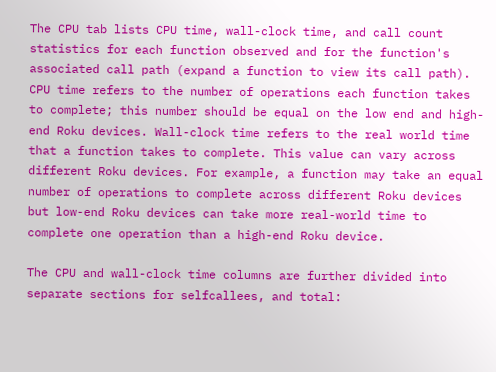The CPU tab lists CPU time, wall-clock time, and call count statistics for each function observed and for the function's associated call path (expand a function to view its call path). CPU time refers to the number of operations each function takes to complete; this number should be equal on the low end and high-end Roku devices. Wall-clock time refers to the real world time that a function takes to complete. This value can vary across different Roku devices. For example, a function may take an equal number of operations to complete across different Roku devices but low-end Roku devices can take more real-world time to complete one operation than a high-end Roku device.

The CPU and wall-clock time columns are further divided into separate sections for selfcallees, and total: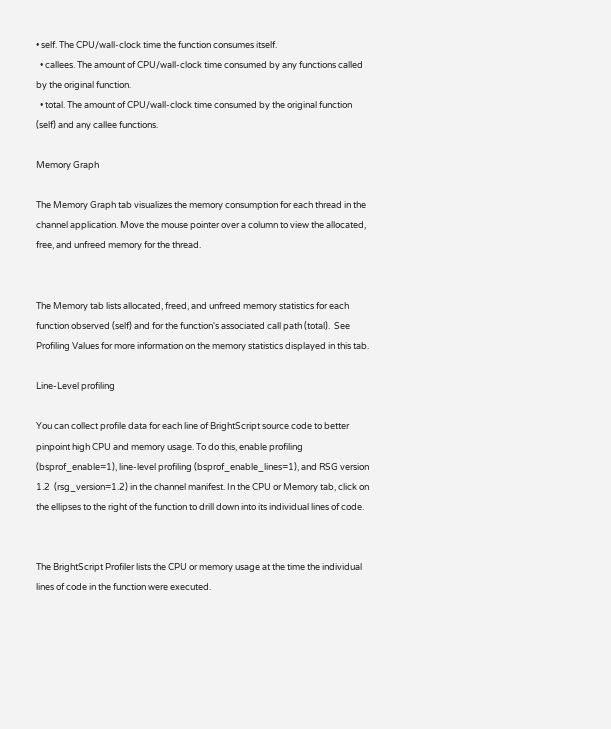• self. The CPU/wall-clock time the function consumes itself.
  • callees. The amount of CPU/wall-clock time consumed by any functions called by the original function.
  • total. The amount of CPU/wall-clock time consumed by the original function (self) and any callee functions.

Memory Graph

The Memory Graph tab visualizes the memory consumption for each thread in the channel application. Move the mouse pointer over a column to view the allocated, free, and unfreed memory for the thread.


The Memory tab lists allocated, freed, and unfreed memory statistics for each function observed (self) and for the function's associated call path (total).  See Profiling Values for more information on the memory statistics displayed in this tab.

Line-Level profiling

You can collect profile data for each line of BrightScript source code to better pinpoint high CPU and memory usage. To do this, enable profiling (bsprof_enable=1), line-level profiling (bsprof_enable_lines=1), and RSG version 1.2  (rsg_version=1.2) in the channel manifest. In the CPU or Memory tab, click on the ellipses to the right of the function to drill down into its individual lines of code.


The BrightScript Profiler lists the CPU or memory usage at the time the individual lines of code in the function were executed.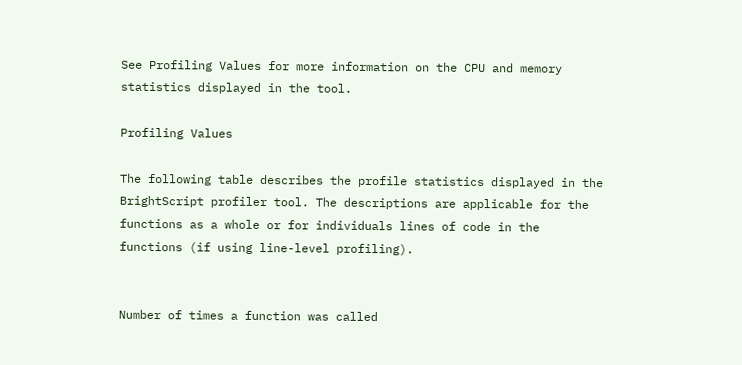See Profiling Values for more information on the CPU and memory statistics displayed in the tool.

Profiling Values

The following table describes the profile statistics displayed in the BrightScript profiler tool. The descriptions are applicable for the functions as a whole or for individuals lines of code in the functions (if using line-level profiling).


Number of times a function was called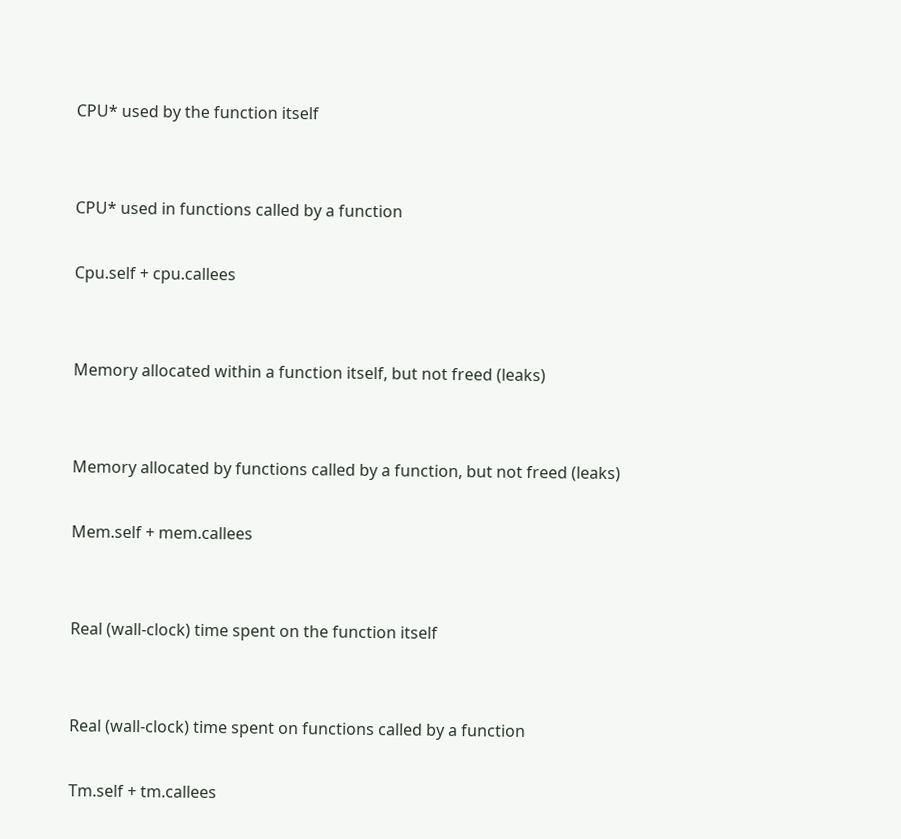CPU* used by the function itself


CPU* used in functions called by a function

Cpu.self + cpu.callees


Memory allocated within a function itself, but not freed (leaks)


Memory allocated by functions called by a function, but not freed (leaks)

Mem.self + mem.callees


Real (wall-clock) time spent on the function itself


Real (wall-clock) time spent on functions called by a function

Tm.self + tm.callees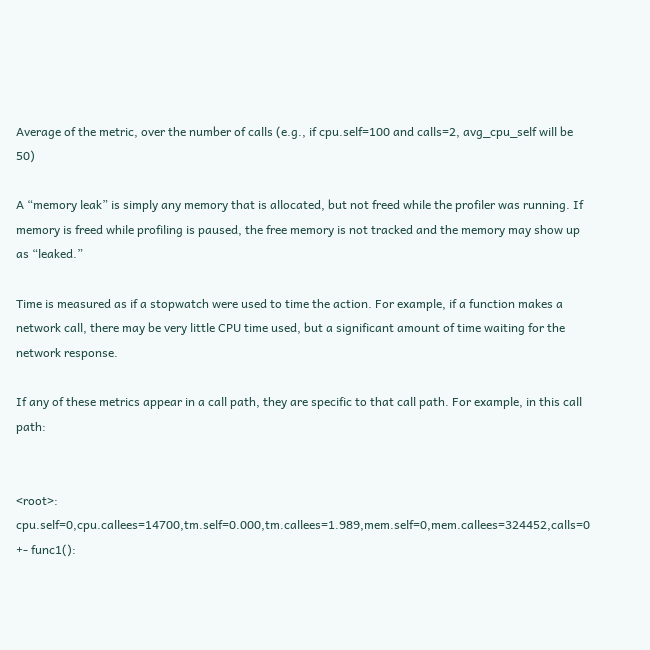Average of the metric, over the number of calls (e.g., if cpu.self=100 and calls=2, avg_cpu_self will be 50)

A “memory leak” is simply any memory that is allocated, but not freed while the profiler was running. If memory is freed while profiling is paused, the free memory is not tracked and the memory may show up as “leaked.”

Time is measured as if a stopwatch were used to time the action. For example, if a function makes a network call, there may be very little CPU time used, but a significant amount of time waiting for the network response.

If any of these metrics appear in a call path, they are specific to that call path. For example, in this call path:


<root>: cpu.self=0,cpu.callees=14700,tm.self=0.000,tm.callees=1.989,mem.self=0,mem.callees=324452,calls=0
+- func1():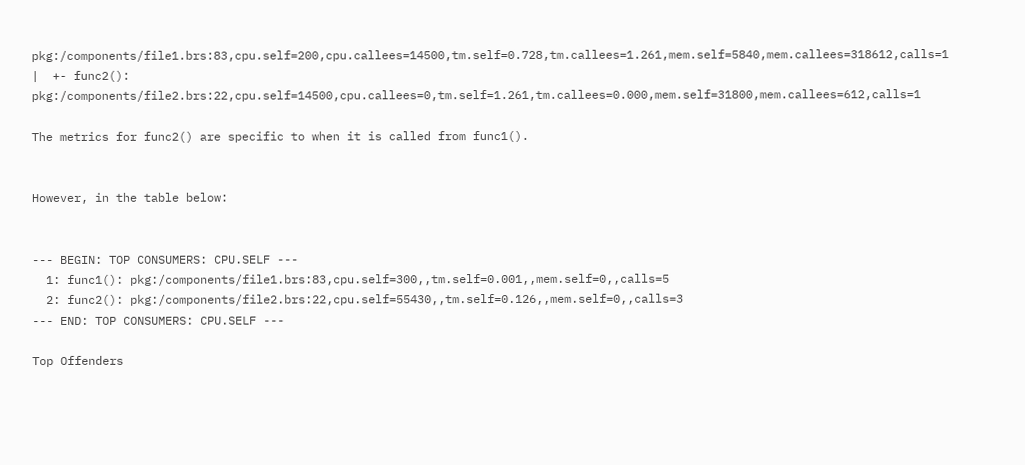pkg:/components/file1.brs:83,cpu.self=200,cpu.callees=14500,tm.self=0.728,tm.callees=1.261,mem.self=5840,mem.callees=318612,calls=1
|  +- func2(): pkg:/components/file2.brs:22,cpu.self=14500,cpu.callees=0,tm.self=1.261,tm.callees=0.000,mem.self=31800,mem.callees=612,calls=1

The metrics for func2() are specific to when it is called from func1().


However, in the table below:


--- BEGIN: TOP CONSUMERS: CPU.SELF ---
  1: func1(): pkg:/components/file1.brs:83,cpu.self=300,,tm.self=0.001,,mem.self=0,,calls=5
  2: func2(): pkg:/components/file2.brs:22,cpu.self=55430,,tm.self=0.126,,mem.self=0,,calls=3
--- END: TOP CONSUMERS: CPU.SELF ---

Top Offenders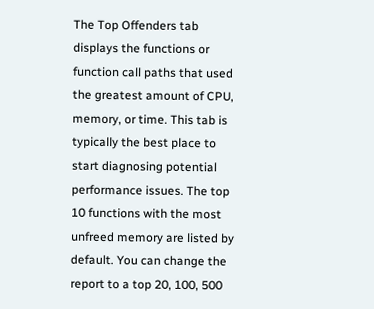The Top Offenders tab displays the functions or function call paths that used the greatest amount of CPU, memory, or time. This tab is typically the best place to start diagnosing potential performance issues. The top 10 functions with the most unfreed memory are listed by default. You can change the report to a top 20, 100, 500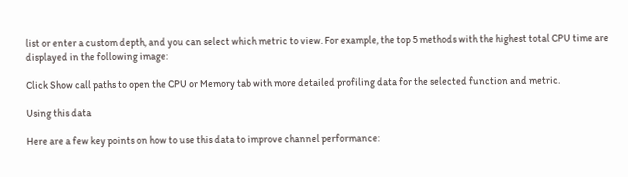list or enter a custom depth, and you can select which metric to view. For example, the top 5 methods with the highest total CPU time are displayed in the following image:

Click Show call paths to open the CPU or Memory tab with more detailed profiling data for the selected function and metric.

Using this data

Here are a few key points on how to use this data to improve channel performance: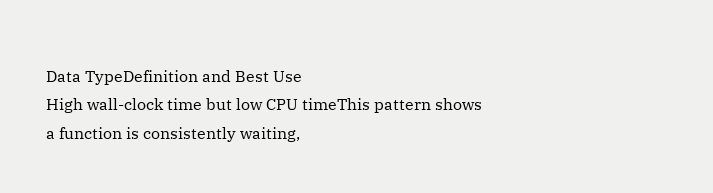Data TypeDefinition and Best Use
High wall-clock time but low CPU timeThis pattern shows a function is consistently waiting,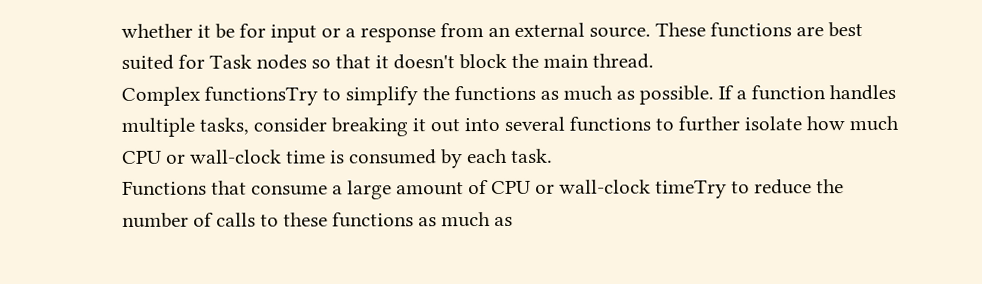whether it be for input or a response from an external source. These functions are best suited for Task nodes so that it doesn't block the main thread.
Complex functionsTry to simplify the functions as much as possible. If a function handles multiple tasks, consider breaking it out into several functions to further isolate how much CPU or wall-clock time is consumed by each task.
Functions that consume a large amount of CPU or wall-clock timeTry to reduce the number of calls to these functions as much as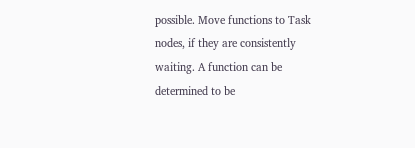possible. Move functions to Task nodes, if they are consistently waiting. A function can be determined to be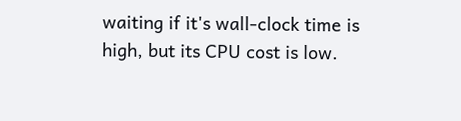waiting if it's wall-clock time is high, but its CPU cost is low.